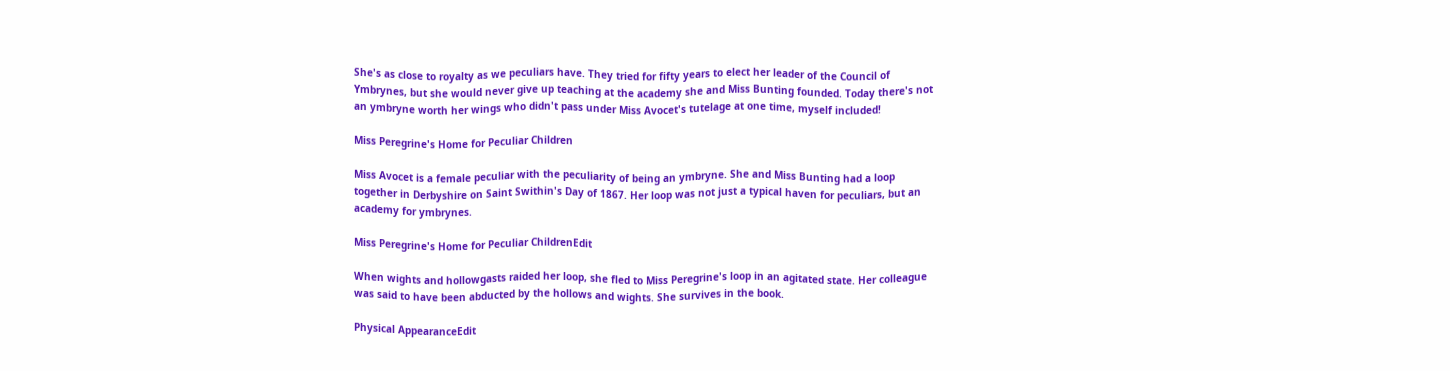She's as close to royalty as we peculiars have. They tried for fifty years to elect her leader of the Council of Ymbrynes, but she would never give up teaching at the academy she and Miss Bunting founded. Today there's not an ymbryne worth her wings who didn't pass under Miss Avocet's tutelage at one time, myself included!

Miss Peregrine's Home for Peculiar Children

Miss Avocet is a female peculiar with the peculiarity of being an ymbryne. She and Miss Bunting had a loop together in Derbyshire on Saint Swithin's Day of 1867. Her loop was not just a typical haven for peculiars, but an academy for ymbrynes.

Miss Peregrine's Home for Peculiar ChildrenEdit

When wights and hollowgasts raided her loop, she fled to Miss Peregrine's loop in an agitated state. Her colleague was said to have been abducted by the hollows and wights. She survives in the book.

Physical AppearanceEdit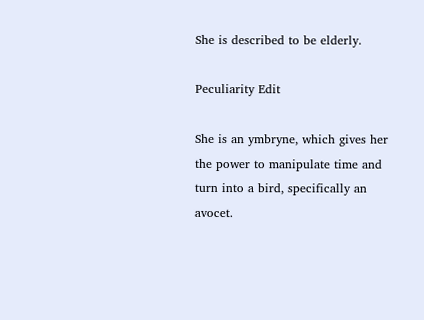She is described to be elderly.

Peculiarity Edit

She is an ymbryne, which gives her the power to manipulate time and turn into a bird, specifically an avocet.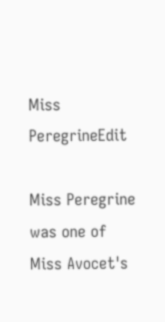Miss PeregrineEdit

Miss Peregrine was one of Miss Avocet's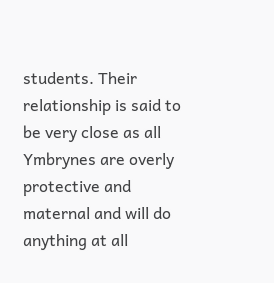students. Their relationship is said to be very close as all Ymbrynes are overly protective and maternal and will do anything at all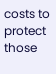costs to protect those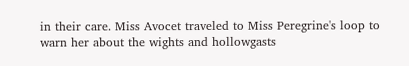in their care. Miss Avocet traveled to Miss Peregrine's loop to warn her about the wights and hollowgasts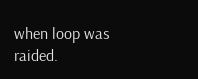when loop was raided.